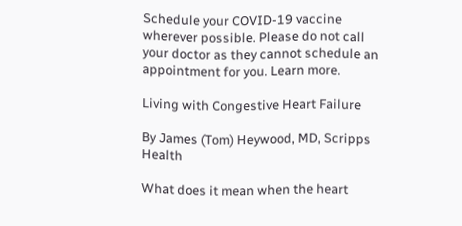Schedule your COVID-19 vaccine wherever possible. Please do not call your doctor as they cannot schedule an appointment for you. Learn more.

Living with Congestive Heart Failure

By James (Tom) Heywood, MD, Scripps Health

What does it mean when the heart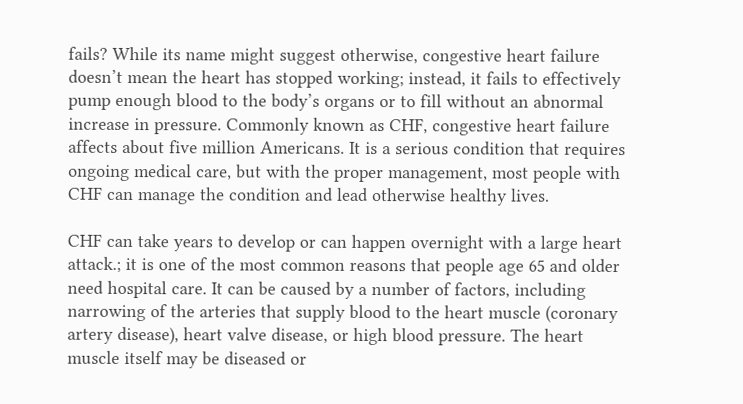fails? While its name might suggest otherwise, congestive heart failure doesn’t mean the heart has stopped working; instead, it fails to effectively pump enough blood to the body’s organs or to fill without an abnormal increase in pressure. Commonly known as CHF, congestive heart failure affects about five million Americans. It is a serious condition that requires ongoing medical care, but with the proper management, most people with CHF can manage the condition and lead otherwise healthy lives.

CHF can take years to develop or can happen overnight with a large heart attack.; it is one of the most common reasons that people age 65 and older need hospital care. It can be caused by a number of factors, including narrowing of the arteries that supply blood to the heart muscle (coronary artery disease), heart valve disease, or high blood pressure. The heart muscle itself may be diseased or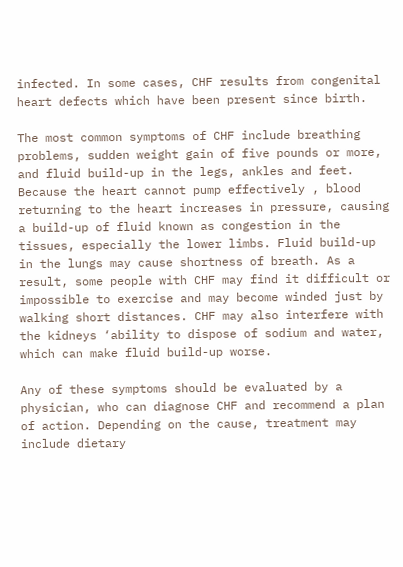infected. In some cases, CHF results from congenital heart defects which have been present since birth.

The most common symptoms of CHF include breathing problems, sudden weight gain of five pounds or more, and fluid build-up in the legs, ankles and feet. Because the heart cannot pump effectively , blood returning to the heart increases in pressure, causing a build-up of fluid known as congestion in the tissues, especially the lower limbs. Fluid build-up in the lungs may cause shortness of breath. As a result, some people with CHF may find it difficult or impossible to exercise and may become winded just by walking short distances. CHF may also interfere with the kidneys ‘ability to dispose of sodium and water, which can make fluid build-up worse.

Any of these symptoms should be evaluated by a physician, who can diagnose CHF and recommend a plan of action. Depending on the cause, treatment may include dietary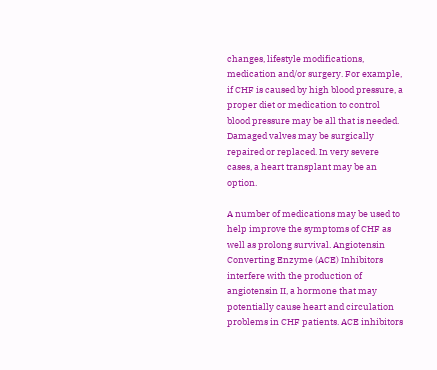changes, lifestyle modifications, medication and/or surgery. For example, if CHF is caused by high blood pressure, a proper diet or medication to control blood pressure may be all that is needed. Damaged valves may be surgically repaired or replaced. In very severe cases, a heart transplant may be an option.

A number of medications may be used to help improve the symptoms of CHF as well as prolong survival. Angiotensin Converting Enzyme (ACE) Inhibitors interfere with the production of angiotensin II, a hormone that may potentially cause heart and circulation problems in CHF patients. ACE inhibitors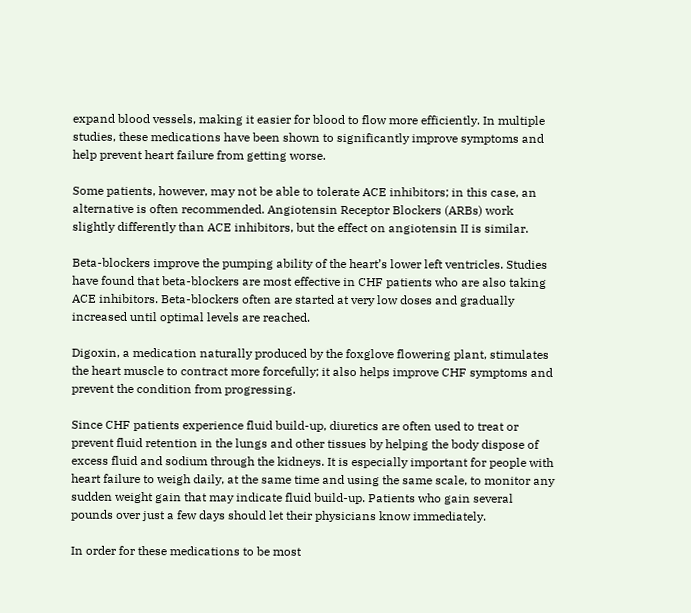expand blood vessels, making it easier for blood to flow more efficiently. In multiple studies, these medications have been shown to significantly improve symptoms and help prevent heart failure from getting worse.

Some patients, however, may not be able to tolerate ACE inhibitors; in this case, an alternative is often recommended. Angiotensin Receptor Blockers (ARBs) work slightly differently than ACE inhibitors, but the effect on angiotensin II is similar.

Beta-blockers improve the pumping ability of the heart’s lower left ventricles. Studies have found that beta-blockers are most effective in CHF patients who are also taking ACE inhibitors. Beta-blockers often are started at very low doses and gradually increased until optimal levels are reached.

Digoxin, a medication naturally produced by the foxglove flowering plant, stimulates the heart muscle to contract more forcefully; it also helps improve CHF symptoms and prevent the condition from progressing.

Since CHF patients experience fluid build-up, diuretics are often used to treat or prevent fluid retention in the lungs and other tissues by helping the body dispose of excess fluid and sodium through the kidneys. It is especially important for people with heart failure to weigh daily, at the same time and using the same scale, to monitor any sudden weight gain that may indicate fluid build-up. Patients who gain several pounds over just a few days should let their physicians know immediately.

In order for these medications to be most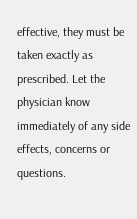effective, they must be taken exactly as prescribed. Let the physician know immediately of any side effects, concerns or questions.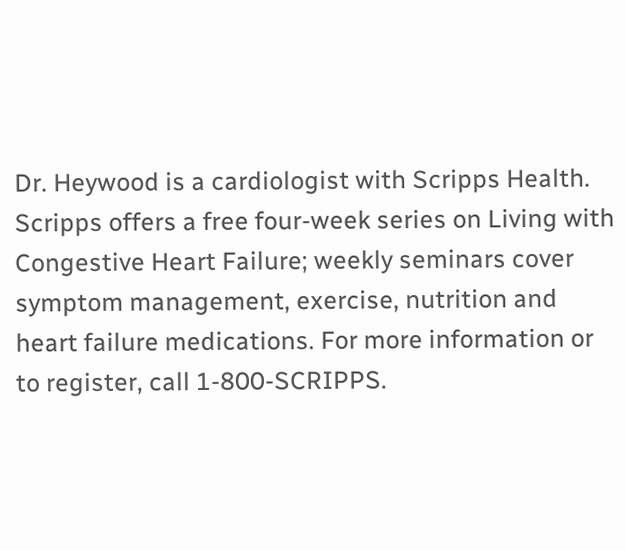Dr. Heywood is a cardiologist with Scripps Health. Scripps offers a free four-week series on Living with Congestive Heart Failure; weekly seminars cover symptom management, exercise, nutrition and heart failure medications. For more information or to register, call 1-800-SCRIPPS.